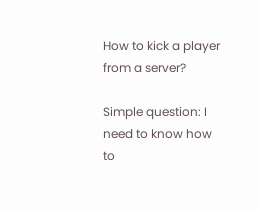How to kick a player from a server?

Simple question: I need to know how to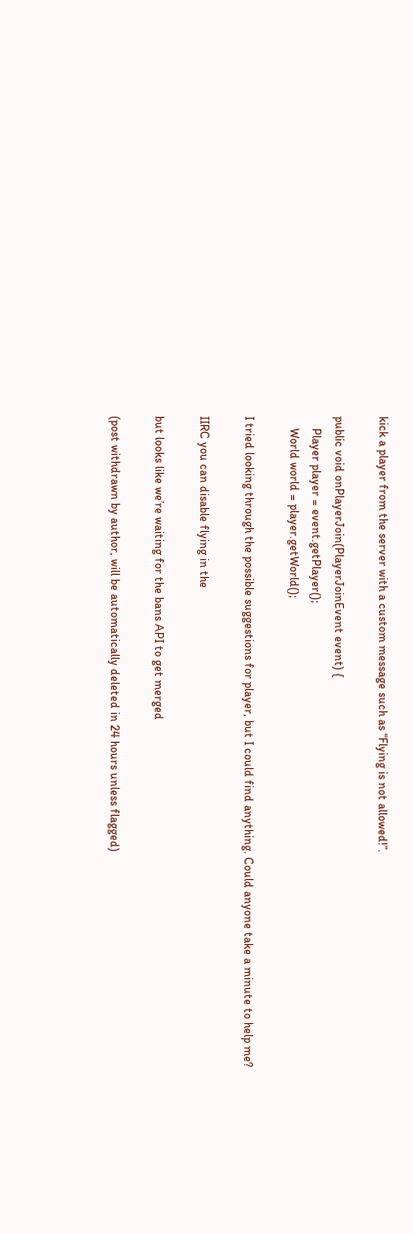kick a player from the server with a custom message such as “Flying is not allowed!”.

public void onPlayerJoin(PlayerJoinEvent event) {
    Player player = event.getPlayer();
    World world = player.getWorld();

I tried looking through the possible suggestions for player, but I could find anything. Could anyone take a minute to help me?

IIRC you can disable flying in the

but looks like we’re waiting for the bans API to get merged

(post withdrawn by author, will be automatically deleted in 24 hours unless flagged)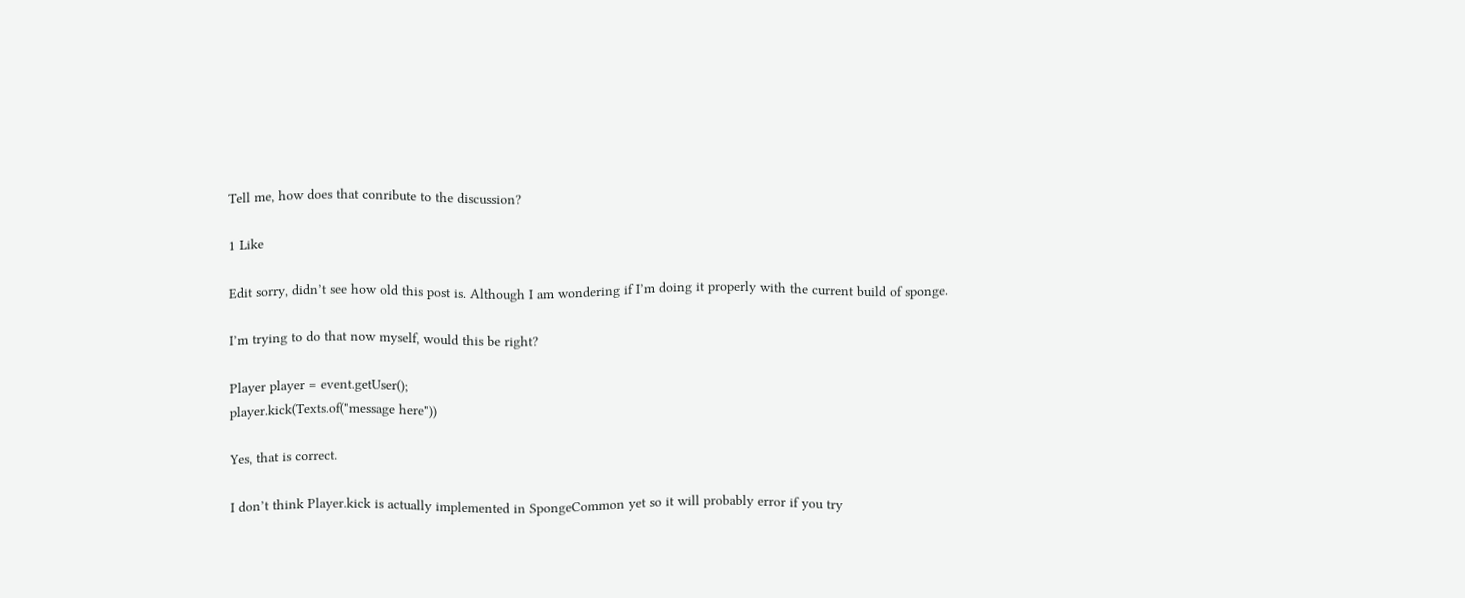Tell me, how does that conribute to the discussion?

1 Like

Edit sorry, didn’t see how old this post is. Although I am wondering if I’m doing it properly with the current build of sponge.

I’m trying to do that now myself, would this be right?

Player player = event.getUser();
player.kick(Texts.of("message here"))

Yes, that is correct.

I don’t think Player.kick is actually implemented in SpongeCommon yet so it will probably error if you try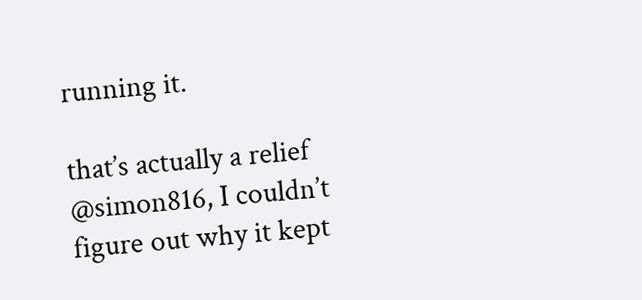running it.

that’s actually a relief @simon816, I couldn’t figure out why it kept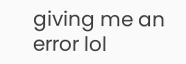giving me an error lol